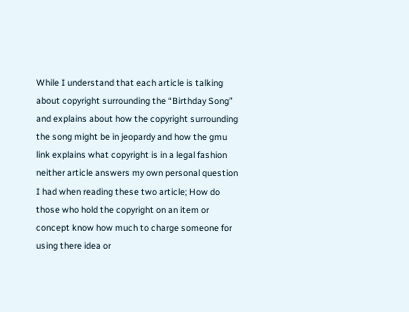While I understand that each article is talking about copyright surrounding the “Birthday Song” and explains about how the copyright surrounding the song might be in jeopardy and how the gmu link explains what copyright is in a legal fashion neither article answers my own personal question I had when reading these two article; How do those who hold the copyright on an item or concept know how much to charge someone for using there idea or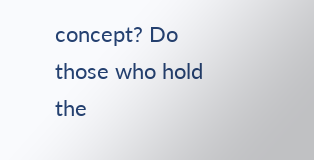concept? Do those who hold the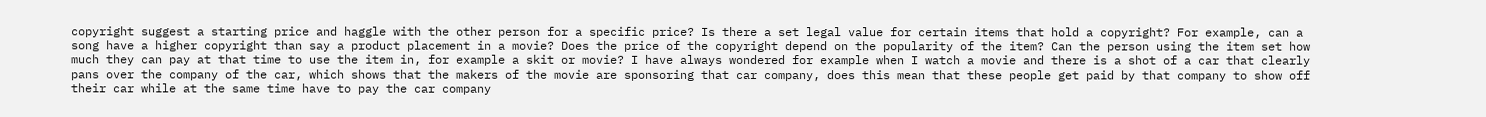copyright suggest a starting price and haggle with the other person for a specific price? Is there a set legal value for certain items that hold a copyright? For example, can a song have a higher copyright than say a product placement in a movie? Does the price of the copyright depend on the popularity of the item? Can the person using the item set how much they can pay at that time to use the item in, for example a skit or movie? I have always wondered for example when I watch a movie and there is a shot of a car that clearly pans over the company of the car, which shows that the makers of the movie are sponsoring that car company, does this mean that these people get paid by that company to show off their car while at the same time have to pay the car company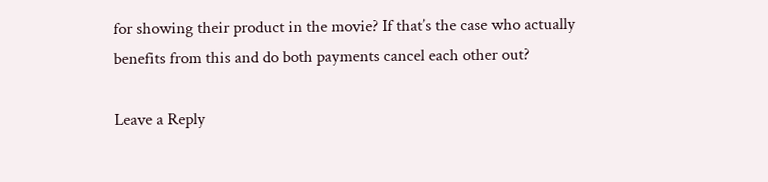for showing their product in the movie? If that’s the case who actually benefits from this and do both payments cancel each other out?

Leave a Reply